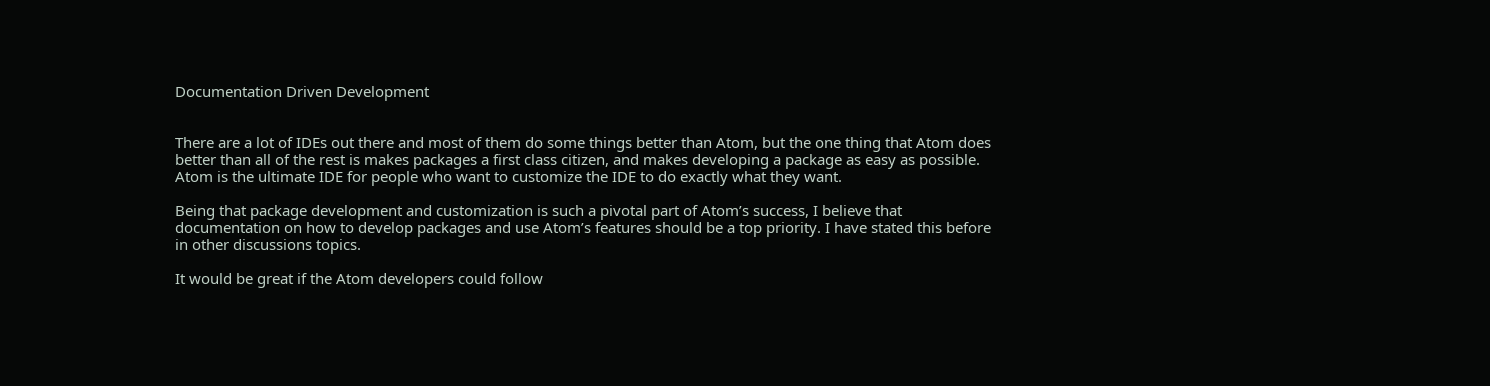Documentation Driven Development


There are a lot of IDEs out there and most of them do some things better than Atom, but the one thing that Atom does better than all of the rest is makes packages a first class citizen, and makes developing a package as easy as possible. Atom is the ultimate IDE for people who want to customize the IDE to do exactly what they want.

Being that package development and customization is such a pivotal part of Atom’s success, I believe that documentation on how to develop packages and use Atom’s features should be a top priority. I have stated this before in other discussions topics.

It would be great if the Atom developers could follow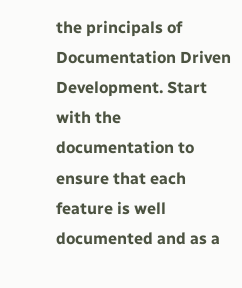the principals of Documentation Driven Development. Start with the documentation to ensure that each feature is well documented and as a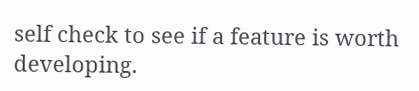self check to see if a feature is worth developing.